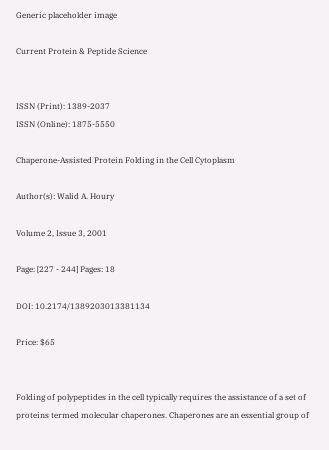Generic placeholder image

Current Protein & Peptide Science


ISSN (Print): 1389-2037
ISSN (Online): 1875-5550

Chaperone-Assisted Protein Folding in the Cell Cytoplasm

Author(s): Walid A. Houry

Volume 2, Issue 3, 2001

Page: [227 - 244] Pages: 18

DOI: 10.2174/1389203013381134

Price: $65


Folding of polypeptides in the cell typically requires the assistance of a set of proteins termed molecular chaperones. Chaperones are an essential group of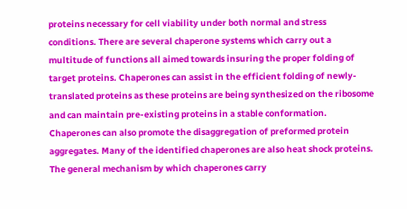proteins necessary for cell viability under both normal and stress conditions. There are several chaperone systems which carry out a multitude of functions all aimed towards insuring the proper folding of target proteins. Chaperones can assist in the efficient folding of newly-translated proteins as these proteins are being synthesized on the ribosome and can maintain pre-existing proteins in a stable conformation. Chaperones can also promote the disaggregation of preformed protein aggregates. Many of the identified chaperones are also heat shock proteins. The general mechanism by which chaperones carry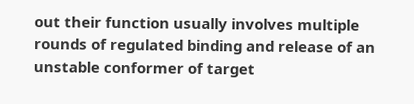out their function usually involves multiple rounds of regulated binding and release of an unstable conformer of target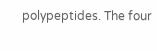polypeptides. The four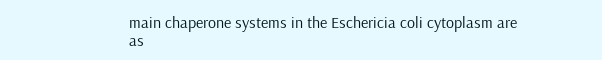main chaperone systems in the Eschericia coli cytoplasm are as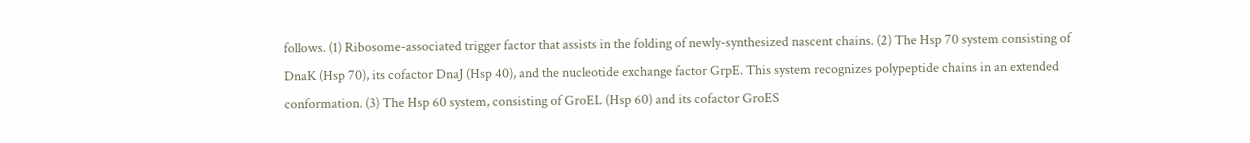follows. (1) Ribosome-associated trigger factor that assists in the folding of newly-synthesized nascent chains. (2) The Hsp 70 system consisting of DnaK (Hsp 70), its cofactor DnaJ (Hsp 40), and the nucleotide exchange factor GrpE. This system recognizes polypeptide chains in an extended conformation. (3) The Hsp 60 system, consisting of GroEL (Hsp 60) and its cofactor GroES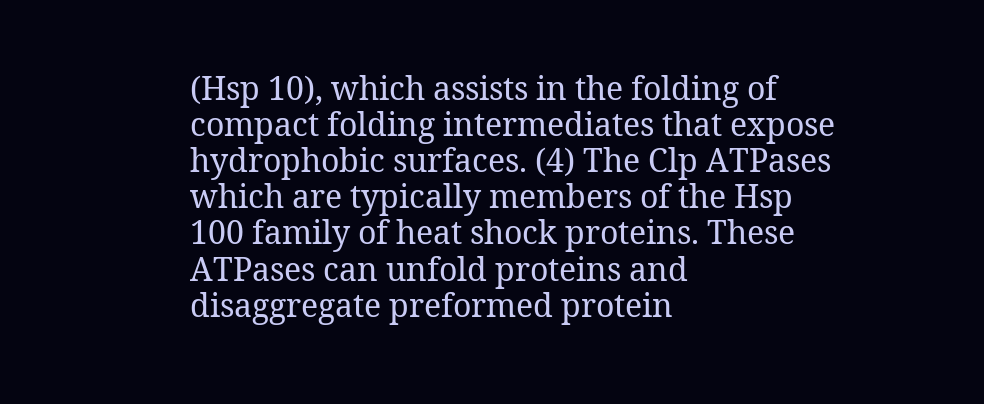(Hsp 10), which assists in the folding of compact folding intermediates that expose hydrophobic surfaces. (4) The Clp ATPases which are typically members of the Hsp 100 family of heat shock proteins. These ATPases can unfold proteins and disaggregate preformed protein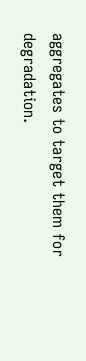aggregates to target them for degradation.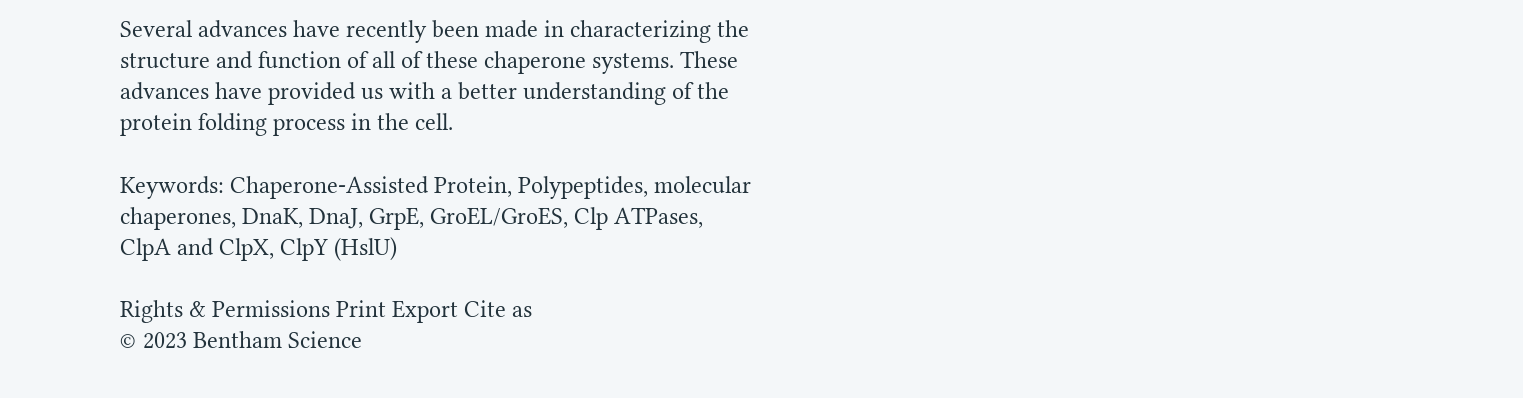Several advances have recently been made in characterizing the structure and function of all of these chaperone systems. These advances have provided us with a better understanding of the protein folding process in the cell.

Keywords: Chaperone-Assisted Protein, Polypeptides, molecular chaperones, DnaK, DnaJ, GrpE, GroEL/GroES, Clp ATPases, ClpA and ClpX, ClpY (HslU)

Rights & Permissions Print Export Cite as
© 2023 Bentham Science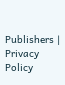Publishers | Privacy Policy